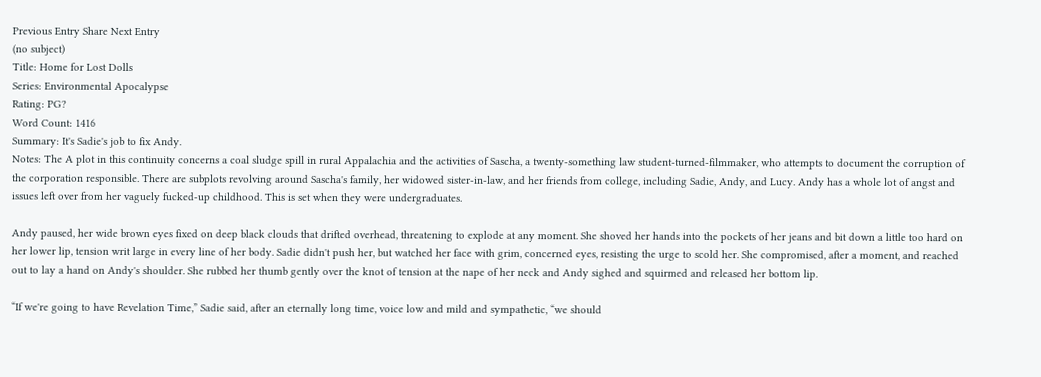Previous Entry Share Next Entry
(no subject)
Title: Home for Lost Dolls
Series: Environmental Apocalypse
Rating: PG?
Word Count: 1416
Summary: It's Sadie's job to fix Andy.
Notes: The A plot in this continuity concerns a coal sludge spill in rural Appalachia and the activities of Sascha, a twenty-something law student-turned-filmmaker, who attempts to document the corruption of the corporation responsible. There are subplots revolving around Sascha's family, her widowed sister-in-law, and her friends from college, including Sadie, Andy, and Lucy. Andy has a whole lot of angst and issues left over from her vaguely fucked-up childhood. This is set when they were undergraduates.

Andy paused, her wide brown eyes fixed on deep black clouds that drifted overhead, threatening to explode at any moment. She shoved her hands into the pockets of her jeans and bit down a little too hard on her lower lip, tension writ large in every line of her body. Sadie didn't push her, but watched her face with grim, concerned eyes, resisting the urge to scold her. She compromised, after a moment, and reached out to lay a hand on Andy's shoulder. She rubbed her thumb gently over the knot of tension at the nape of her neck and Andy sighed and squirmed and released her bottom lip.

“If we're going to have Revelation Time,” Sadie said, after an eternally long time, voice low and mild and sympathetic, “we should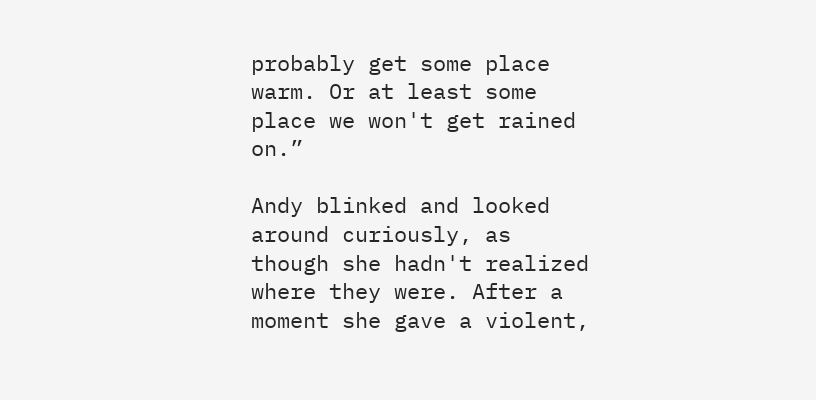probably get some place warm. Or at least some place we won't get rained on.”

Andy blinked and looked around curiously, as though she hadn't realized where they were. After a moment she gave a violent,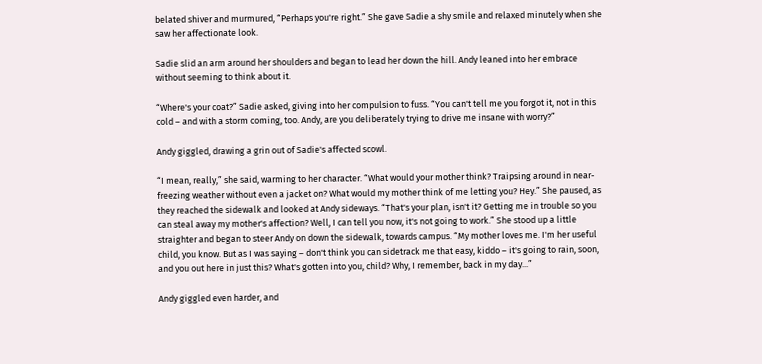belated shiver and murmured, “Perhaps you're right.” She gave Sadie a shy smile and relaxed minutely when she saw her affectionate look.

Sadie slid an arm around her shoulders and began to lead her down the hill. Andy leaned into her embrace without seeming to think about it.

“Where's your coat?” Sadie asked, giving into her compulsion to fuss. “You can't tell me you forgot it, not in this cold – and with a storm coming, too. Andy, are you deliberately trying to drive me insane with worry?”

Andy giggled, drawing a grin out of Sadie's affected scowl.

“I mean, really,” she said, warming to her character. “What would your mother think? Traipsing around in near-freezing weather without even a jacket on? What would my mother think of me letting you? Hey.” She paused, as they reached the sidewalk and looked at Andy sideways. “That's your plan, isn't it? Getting me in trouble so you can steal away my mother's affection? Well, I can tell you now, it's not going to work.” She stood up a little straighter and began to steer Andy on down the sidewalk, towards campus. “My mother loves me. I'm her useful child, you know. But as I was saying – don't think you can sidetrack me that easy, kiddo – it's going to rain, soon, and you out here in just this? What's gotten into you, child? Why, I remember, back in my day...”

Andy giggled even harder, and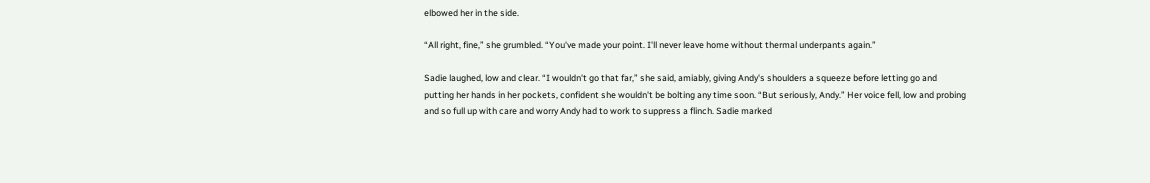elbowed her in the side.

“All right, fine,” she grumbled. “You've made your point. I'll never leave home without thermal underpants again.”

Sadie laughed, low and clear. “I wouldn't go that far,” she said, amiably, giving Andy's shoulders a squeeze before letting go and putting her hands in her pockets, confident she wouldn't be bolting any time soon. “But seriously, Andy.” Her voice fell, low and probing and so full up with care and worry Andy had to work to suppress a flinch. Sadie marked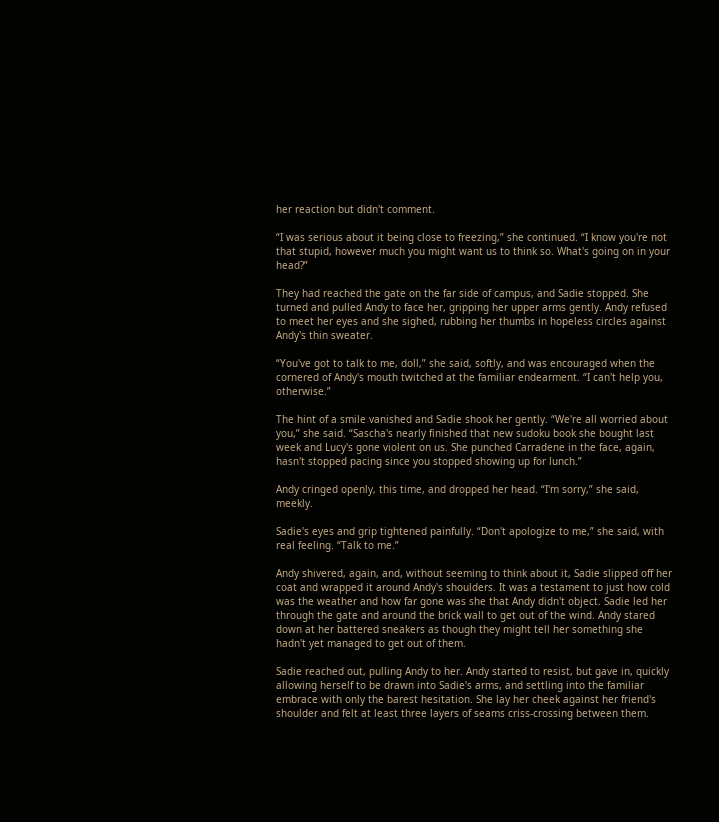her reaction but didn't comment.

“I was serious about it being close to freezing,” she continued. “I know you're not that stupid, however much you might want us to think so. What's going on in your head?”

They had reached the gate on the far side of campus, and Sadie stopped. She turned and pulled Andy to face her, gripping her upper arms gently. Andy refused to meet her eyes and she sighed, rubbing her thumbs in hopeless circles against Andy's thin sweater.

“You've got to talk to me, doll,” she said, softly, and was encouraged when the cornered of Andy's mouth twitched at the familiar endearment. “I can't help you, otherwise.”

The hint of a smile vanished and Sadie shook her gently. “We're all worried about you,” she said. “Sascha's nearly finished that new sudoku book she bought last week and Lucy's gone violent on us. She punched Carradene in the face, again, hasn't stopped pacing since you stopped showing up for lunch.”

Andy cringed openly, this time, and dropped her head. “I'm sorry,” she said, meekly.

Sadie's eyes and grip tightened painfully. “Don't apologize to me,” she said, with real feeling. “Talk to me.”

Andy shivered, again, and, without seeming to think about it, Sadie slipped off her coat and wrapped it around Andy's shoulders. It was a testament to just how cold was the weather and how far gone was she that Andy didn't object. Sadie led her through the gate and around the brick wall to get out of the wind. Andy stared down at her battered sneakers as though they might tell her something she hadn't yet managed to get out of them.

Sadie reached out, pulling Andy to her. Andy started to resist, but gave in, quickly allowing herself to be drawn into Sadie's arms, and settling into the familiar embrace with only the barest hesitation. She lay her cheek against her friend's shoulder and felt at least three layers of seams criss-crossing between them.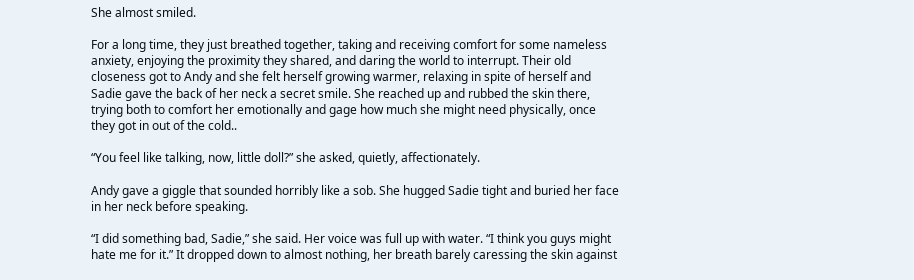She almost smiled.

For a long time, they just breathed together, taking and receiving comfort for some nameless anxiety, enjoying the proximity they shared, and daring the world to interrupt. Their old closeness got to Andy and she felt herself growing warmer, relaxing in spite of herself and Sadie gave the back of her neck a secret smile. She reached up and rubbed the skin there, trying both to comfort her emotionally and gage how much she might need physically, once they got in out of the cold..

“You feel like talking, now, little doll?” she asked, quietly, affectionately.

Andy gave a giggle that sounded horribly like a sob. She hugged Sadie tight and buried her face in her neck before speaking.

“I did something bad, Sadie,” she said. Her voice was full up with water. “I think you guys might hate me for it.” It dropped down to almost nothing, her breath barely caressing the skin against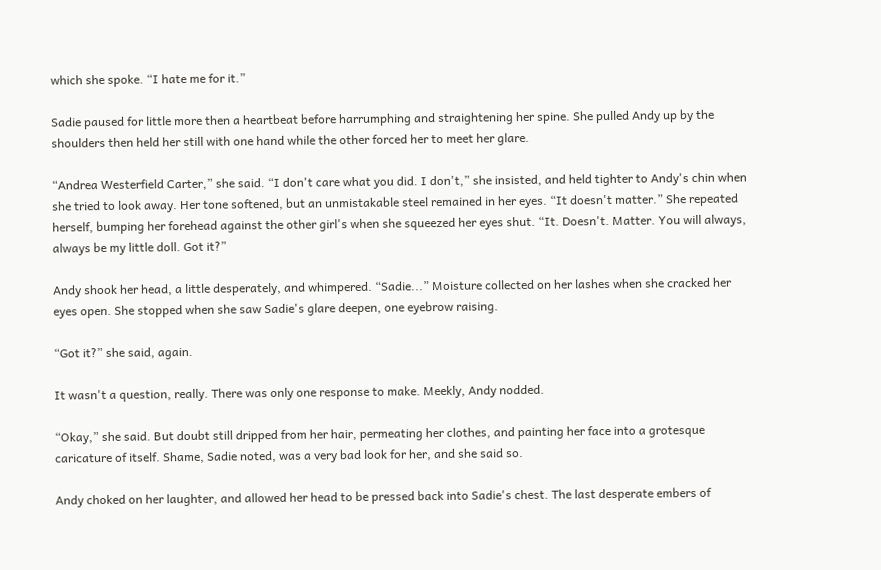which she spoke. “I hate me for it.”

Sadie paused for little more then a heartbeat before harrumphing and straightening her spine. She pulled Andy up by the shoulders then held her still with one hand while the other forced her to meet her glare.

“Andrea Westerfield Carter,” she said. “I don't care what you did. I don't,” she insisted, and held tighter to Andy's chin when she tried to look away. Her tone softened, but an unmistakable steel remained in her eyes. “It doesn't matter.” She repeated herself, bumping her forehead against the other girl's when she squeezed her eyes shut. “It. Doesn't. Matter. You will always, always be my little doll. Got it?”

Andy shook her head, a little desperately, and whimpered. “Sadie...” Moisture collected on her lashes when she cracked her eyes open. She stopped when she saw Sadie's glare deepen, one eyebrow raising.

“Got it?” she said, again.

It wasn't a question, really. There was only one response to make. Meekly, Andy nodded.

“Okay,” she said. But doubt still dripped from her hair, permeating her clothes, and painting her face into a grotesque caricature of itself. Shame, Sadie noted, was a very bad look for her, and she said so.

Andy choked on her laughter, and allowed her head to be pressed back into Sadie's chest. The last desperate embers of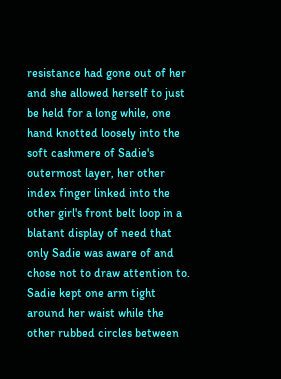resistance had gone out of her and she allowed herself to just be held for a long while, one hand knotted loosely into the soft cashmere of Sadie's outermost layer, her other index finger linked into the other girl's front belt loop in a blatant display of need that only Sadie was aware of and chose not to draw attention to. Sadie kept one arm tight around her waist while the other rubbed circles between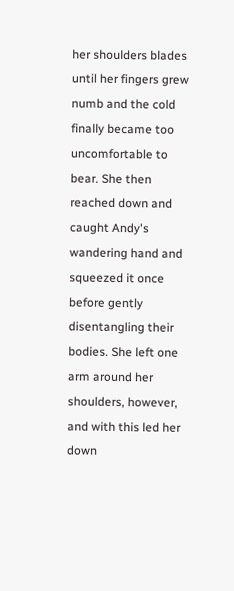her shoulders blades until her fingers grew numb and the cold finally became too uncomfortable to bear. She then reached down and caught Andy's wandering hand and squeezed it once before gently disentangling their bodies. She left one arm around her shoulders, however, and with this led her down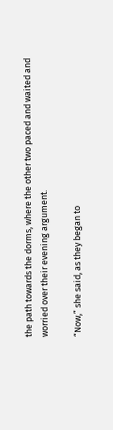the path towards the dorms, where the other two paced and waited and worried over their evening argument.

“Now,” she said, as they began to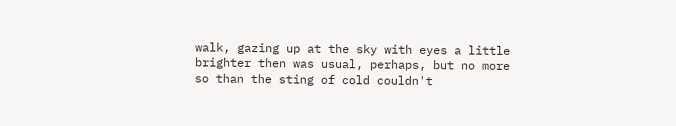walk, gazing up at the sky with eyes a little brighter then was usual, perhaps, but no more so than the sting of cold couldn't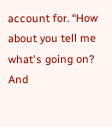account for. “How about you tell me what's going on? And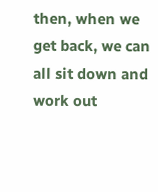then, when we get back, we can all sit down and work out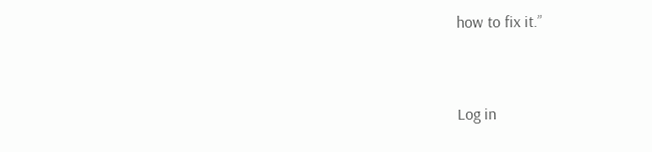how to fix it.”


Log in